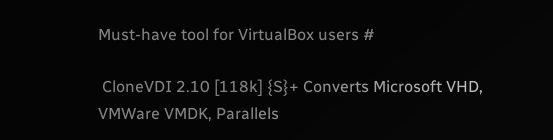Must-have tool for VirtualBox users #

 CloneVDI 2.10 [118k] {S}+ Converts Microsoft VHD, VMWare VMDK, Parallels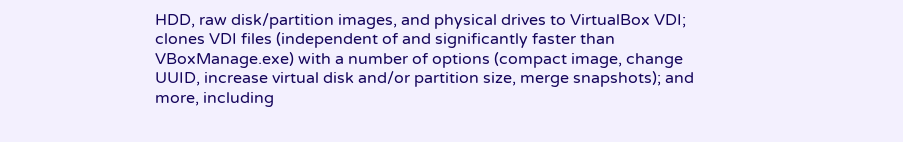HDD, raw disk/partition images, and physical drives to VirtualBox VDI; clones VDI files (independent of and significantly faster than VBoxManage.exe) with a number of options (compact image, change UUID, increase virtual disk and/or partition size, merge snapshots); and more, including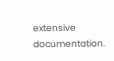extensive documentation.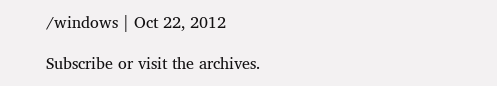/windows | Oct 22, 2012

Subscribe or visit the archives.